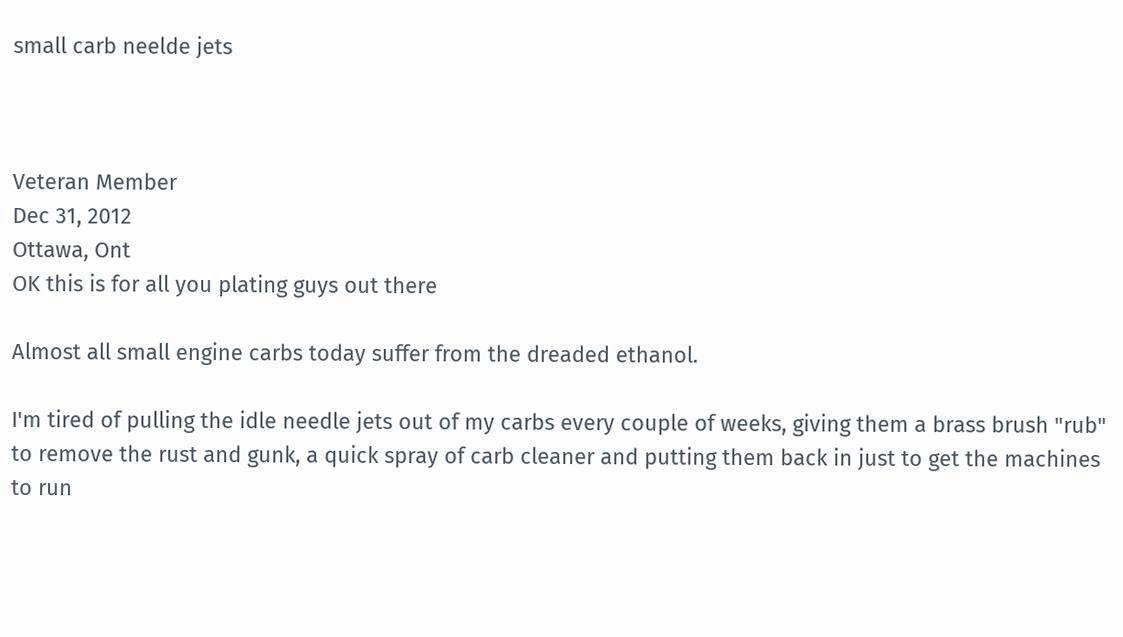small carb neelde jets



Veteran Member
Dec 31, 2012
Ottawa, Ont
OK this is for all you plating guys out there

Almost all small engine carbs today suffer from the dreaded ethanol.

I'm tired of pulling the idle needle jets out of my carbs every couple of weeks, giving them a brass brush "rub" to remove the rust and gunk, a quick spray of carb cleaner and putting them back in just to get the machines to run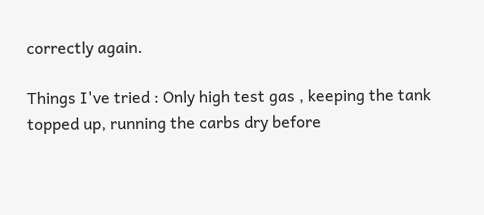correctly again.

Things I've tried : Only high test gas , keeping the tank topped up, running the carbs dry before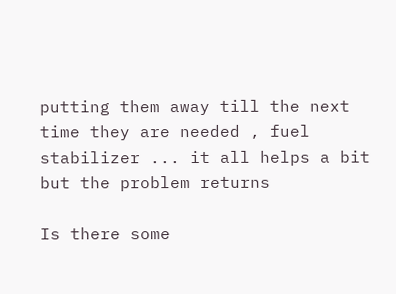putting them away till the next time they are needed , fuel stabilizer ... it all helps a bit but the problem returns

Is there some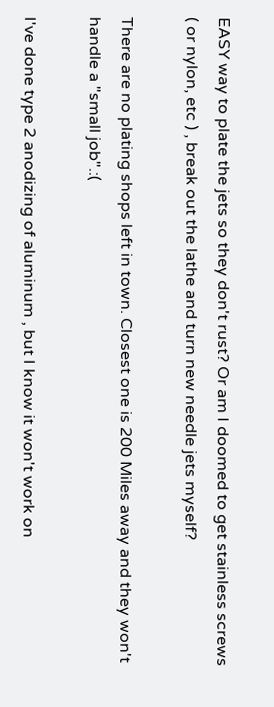EASY way to plate the jets so they don't rust? Or am I doomed to get stainless screws ( or nylon, etc ) , break out the lathe and turn new needle jets myself?

There are no plating shops left in town. Closest one is 200 Miles away and they won't handle a "small job".:(

I've done type 2 anodizing of aluminum , but I know it won't work on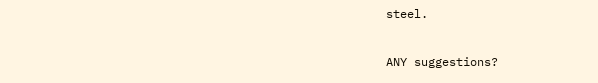steel.

ANY suggestions?